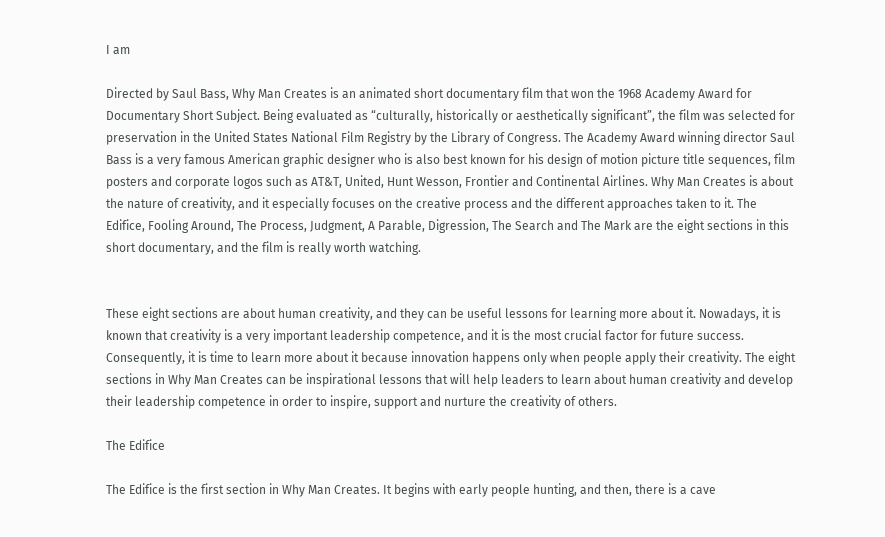I am

Directed by Saul Bass, Why Man Creates is an animated short documentary film that won the 1968 Academy Award for Documentary Short Subject. Being evaluated as “culturally, historically or aesthetically significant”, the film was selected for preservation in the United States National Film Registry by the Library of Congress. The Academy Award winning director Saul Bass is a very famous American graphic designer who is also best known for his design of motion picture title sequences, film posters and corporate logos such as AT&T, United, Hunt Wesson, Frontier and Continental Airlines. Why Man Creates is about the nature of creativity, and it especially focuses on the creative process and the different approaches taken to it. The Edifice, Fooling Around, The Process, Judgment, A Parable, Digression, The Search and The Mark are the eight sections in this short documentary, and the film is really worth watching.


These eight sections are about human creativity, and they can be useful lessons for learning more about it. Nowadays, it is known that creativity is a very important leadership competence, and it is the most crucial factor for future success. Consequently, it is time to learn more about it because innovation happens only when people apply their creativity. The eight sections in Why Man Creates can be inspirational lessons that will help leaders to learn about human creativity and develop their leadership competence in order to inspire, support and nurture the creativity of others.

The Edifice

The Edifice is the first section in Why Man Creates. It begins with early people hunting, and then, there is a cave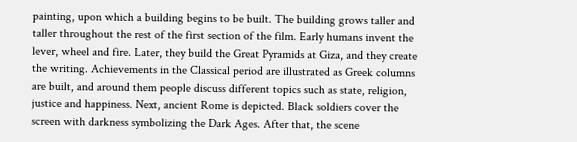painting, upon which a building begins to be built. The building grows taller and taller throughout the rest of the first section of the film. Early humans invent the lever, wheel and fire. Later, they build the Great Pyramids at Giza, and they create the writing. Achievements in the Classical period are illustrated as Greek columns are built, and around them people discuss different topics such as state, religion, justice and happiness. Next, ancient Rome is depicted. Black soldiers cover the screen with darkness symbolizing the Dark Ages. After that, the scene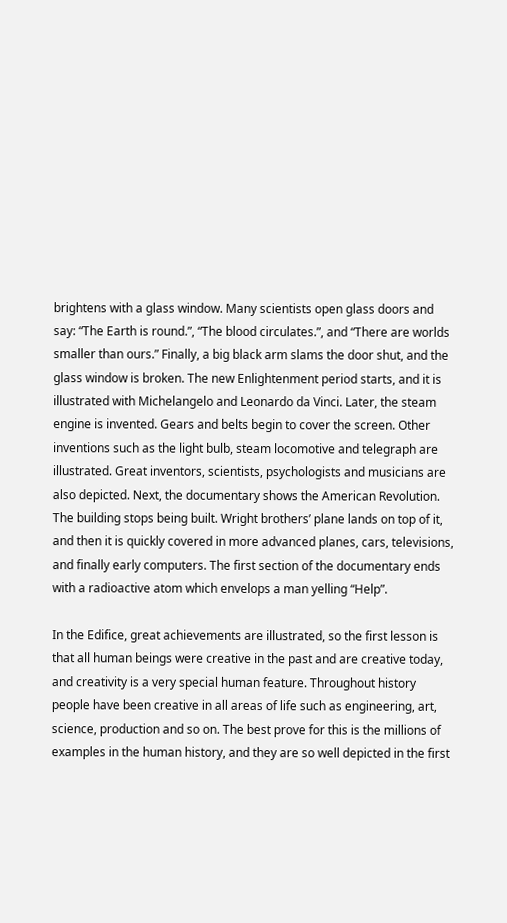brightens with a glass window. Many scientists open glass doors and say: “The Earth is round.”, “The blood circulates.”, and “There are worlds smaller than ours.” Finally, a big black arm slams the door shut, and the glass window is broken. The new Enlightenment period starts, and it is illustrated with Michelangelo and Leonardo da Vinci. Later, the steam engine is invented. Gears and belts begin to cover the screen. Other inventions such as the light bulb, steam locomotive and telegraph are illustrated. Great inventors, scientists, psychologists and musicians are also depicted. Next, the documentary shows the American Revolution. The building stops being built. Wright brothers’ plane lands on top of it, and then it is quickly covered in more advanced planes, cars, televisions, and finally early computers. The first section of the documentary ends with a radioactive atom which envelops a man yelling “Help”.

In the Edifice, great achievements are illustrated, so the first lesson is that all human beings were creative in the past and are creative today, and creativity is a very special human feature. Throughout history people have been creative in all areas of life such as engineering, art, science, production and so on. The best prove for this is the millions of examples in the human history, and they are so well depicted in the first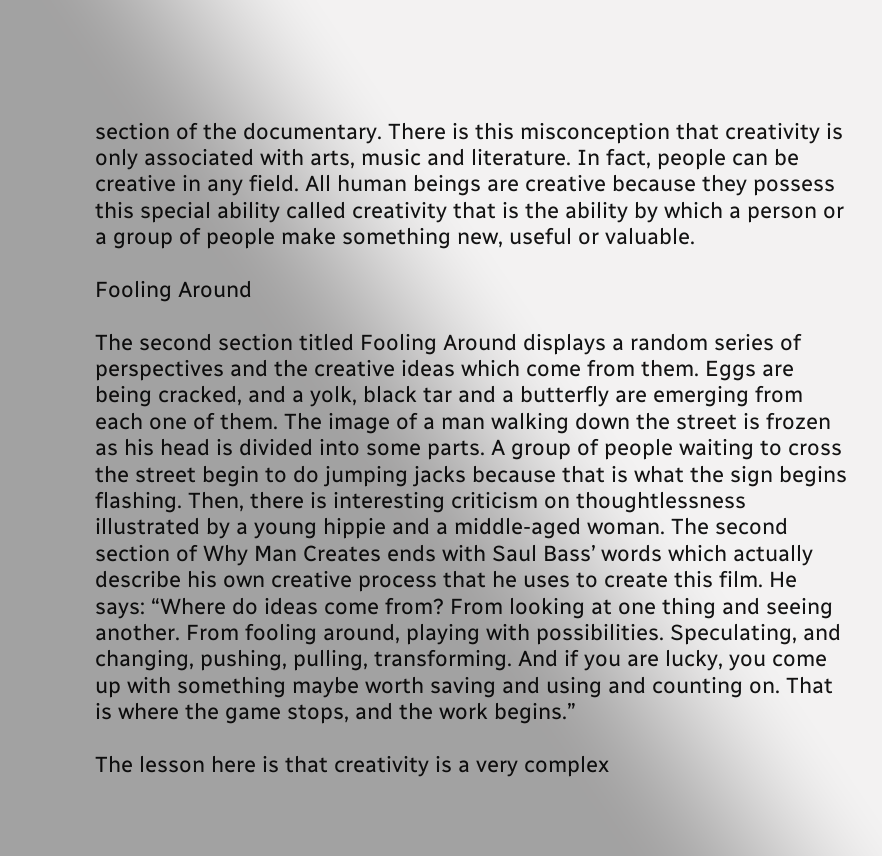section of the documentary. There is this misconception that creativity is only associated with arts, music and literature. In fact, people can be creative in any field. All human beings are creative because they possess this special ability called creativity that is the ability by which a person or a group of people make something new, useful or valuable.

Fooling Around

The second section titled Fooling Around displays a random series of perspectives and the creative ideas which come from them. Eggs are being cracked, and a yolk, black tar and a butterfly are emerging from each one of them. The image of a man walking down the street is frozen as his head is divided into some parts. A group of people waiting to cross the street begin to do jumping jacks because that is what the sign begins flashing. Then, there is interesting criticism on thoughtlessness illustrated by a young hippie and a middle-aged woman. The second section of Why Man Creates ends with Saul Bass’ words which actually describe his own creative process that he uses to create this film. He says: “Where do ideas come from? From looking at one thing and seeing another. From fooling around, playing with possibilities. Speculating, and changing, pushing, pulling, transforming. And if you are lucky, you come up with something maybe worth saving and using and counting on. That is where the game stops, and the work begins.”

The lesson here is that creativity is a very complex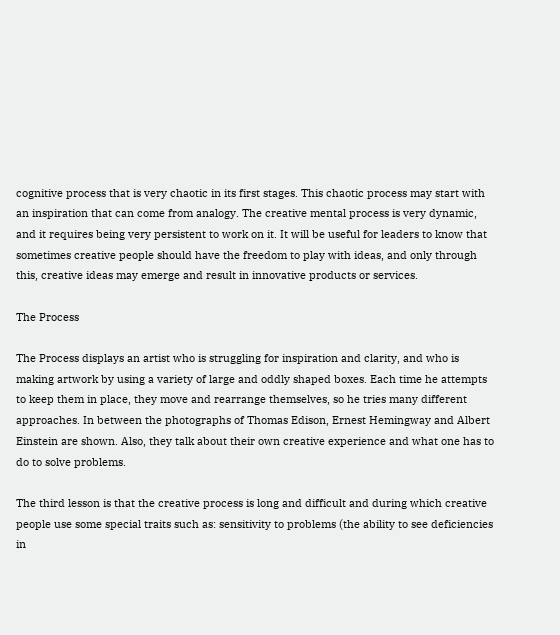cognitive process that is very chaotic in its first stages. This chaotic process may start with an inspiration that can come from analogy. The creative mental process is very dynamic, and it requires being very persistent to work on it. It will be useful for leaders to know that sometimes creative people should have the freedom to play with ideas, and only through this, creative ideas may emerge and result in innovative products or services.

The Process

The Process displays an artist who is struggling for inspiration and clarity, and who is making artwork by using a variety of large and oddly shaped boxes. Each time he attempts to keep them in place, they move and rearrange themselves, so he tries many different approaches. In between the photographs of Thomas Edison, Ernest Hemingway and Albert Einstein are shown. Also, they talk about their own creative experience and what one has to do to solve problems.

The third lesson is that the creative process is long and difficult and during which creative people use some special traits such as: sensitivity to problems (the ability to see deficiencies in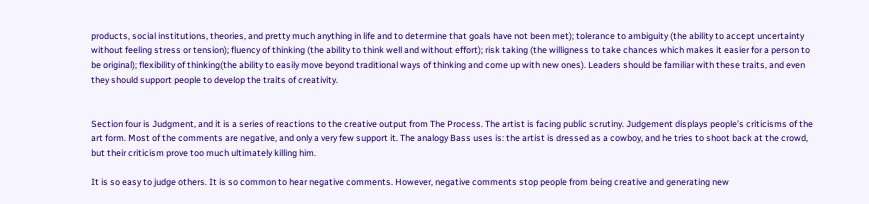products, social institutions, theories, and pretty much anything in life and to determine that goals have not been met); tolerance to ambiguity (the ability to accept uncertainty without feeling stress or tension); fluency of thinking (the ability to think well and without effort); risk taking (the willigness to take chances which makes it easier for a person to be original); flexibility of thinking(the ability to easily move beyond traditional ways of thinking and come up with new ones). Leaders should be familiar with these traits, and even they should support people to develop the traits of creativity.


Section four is Judgment, and it is a series of reactions to the creative output from The Process. The artist is facing public scrutiny. Judgement displays people’s criticisms of the art form. Most of the comments are negative, and only a very few support it. The analogy Bass uses is: the artist is dressed as a cowboy, and he tries to shoot back at the crowd, but their criticism prove too much ultimately killing him.

It is so easy to judge others. It is so common to hear negative comments. However, negative comments stop people from being creative and generating new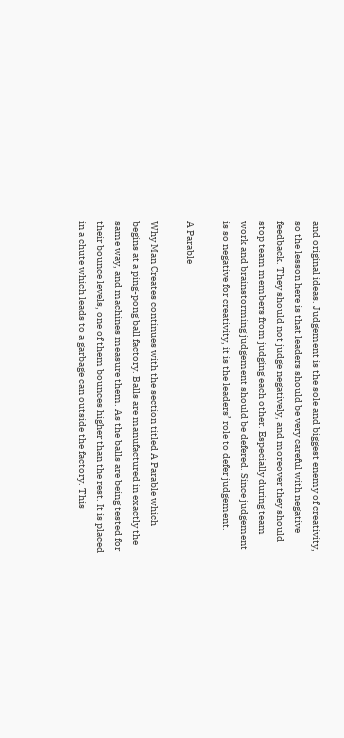and original ideas. Judgement is the sole and biggest enemy of creativity, so the lesson here is that leaders should be very careful with negative feedback. They should not judge negatively, and moreover they should stop team members from judging each other. Especially during team work and brainstorming judgement should be defered. Since judgement is so negative for creativity, it is the leaders’ role to defer judgement.

A Parable

Why Man Creates continues with the section titled A Parable which begins at a ping-pong ball factory. Balls are manufactured in exactly the same way, and machines measure them. As the balls are being tested for their bounce levels, one of them bounces higher than the rest. It is placed in a chute which leads to a garbage can outside the factory. This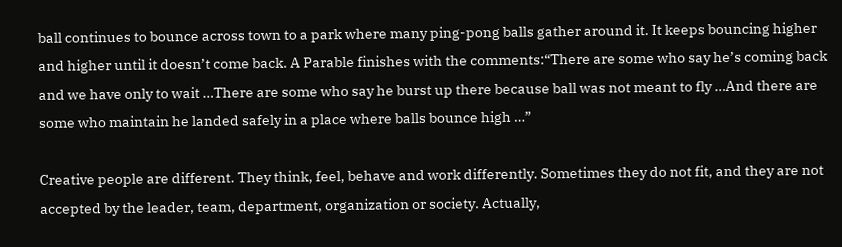ball continues to bounce across town to a park where many ping-pong balls gather around it. It keeps bouncing higher and higher until it doesn’t come back. A Parable finishes with the comments:“There are some who say he’s coming back and we have only to wait …There are some who say he burst up there because ball was not meant to fly …And there are some who maintain he landed safely in a place where balls bounce high …”

Creative people are different. They think, feel, behave and work differently. Sometimes they do not fit, and they are not accepted by the leader, team, department, organization or society. Actually,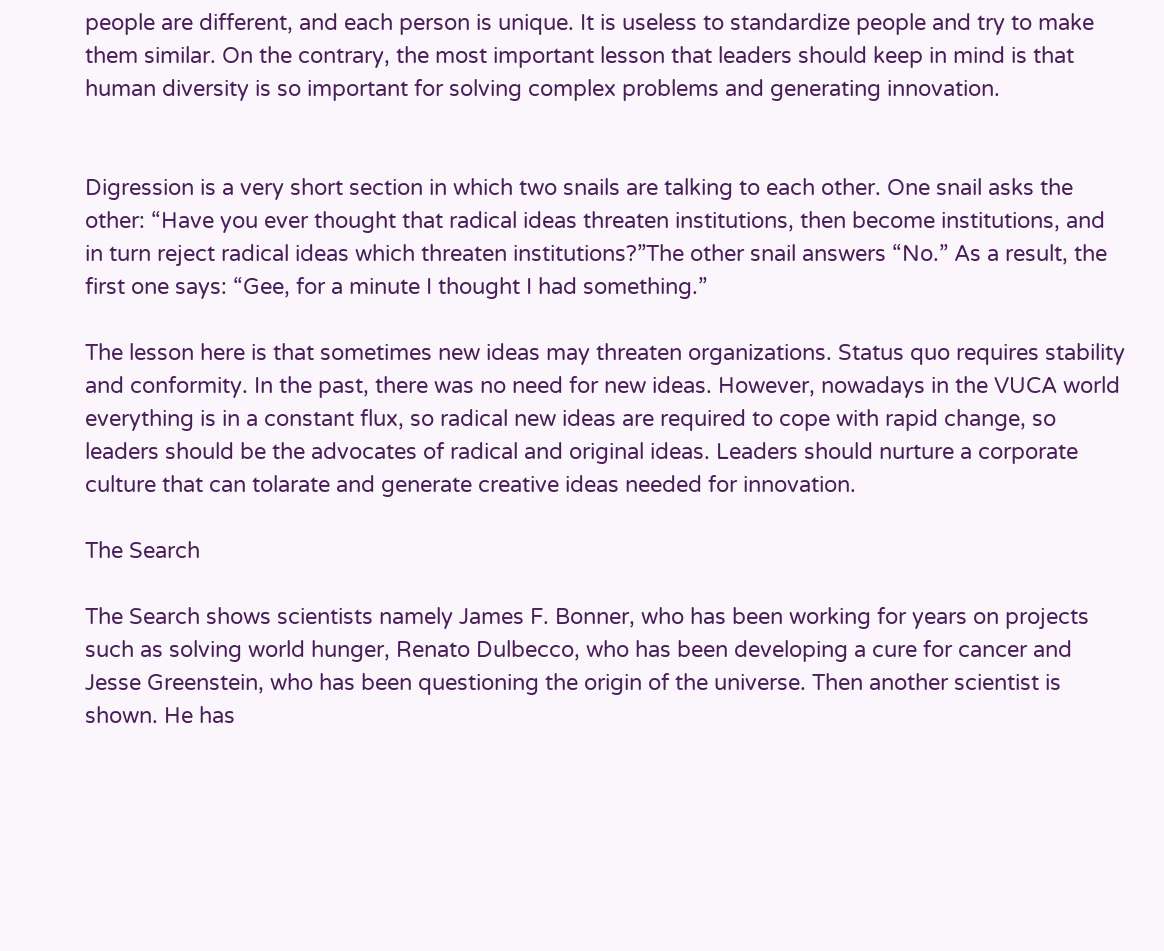people are different, and each person is unique. It is useless to standardize people and try to make them similar. On the contrary, the most important lesson that leaders should keep in mind is that human diversity is so important for solving complex problems and generating innovation.


Digression is a very short section in which two snails are talking to each other. One snail asks the other: “Have you ever thought that radical ideas threaten institutions, then become institutions, and in turn reject radical ideas which threaten institutions?”The other snail answers “No.” As a result, the first one says: “Gee, for a minute I thought I had something.”

The lesson here is that sometimes new ideas may threaten organizations. Status quo requires stability and conformity. In the past, there was no need for new ideas. However, nowadays in the VUCA world everything is in a constant flux, so radical new ideas are required to cope with rapid change, so leaders should be the advocates of radical and original ideas. Leaders should nurture a corporate culture that can tolarate and generate creative ideas needed for innovation.

The Search

The Search shows scientists namely James F. Bonner, who has been working for years on projects such as solving world hunger, Renato Dulbecco, who has been developing a cure for cancer and Jesse Greenstein, who has been questioning the origin of the universe. Then another scientist is shown. He has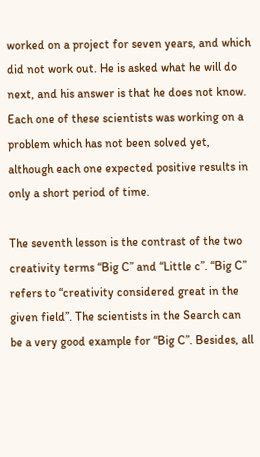worked on a project for seven years, and which did not work out. He is asked what he will do next, and his answer is that he does not know. Each one of these scientists was working on a problem which has not been solved yet, although each one expected positive results in only a short period of time.

The seventh lesson is the contrast of the two creativity terms “Big C” and “Little c”. “Big C” refers to “creativity considered great in the given field”. The scientists in the Search can be a very good example for “Big C”. Besides, all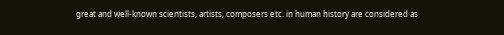great and well-known scientists, artists, composers etc. in human history are considered as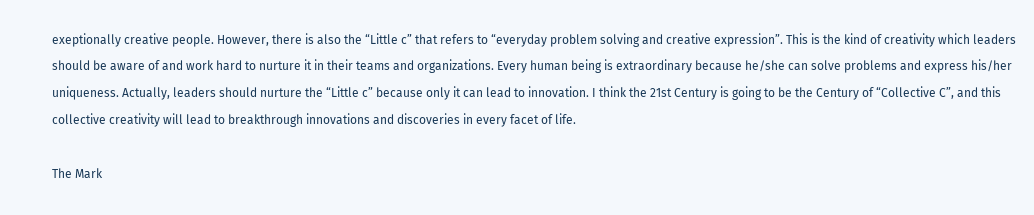exeptionally creative people. However, there is also the “Little c” that refers to “everyday problem solving and creative expression”. This is the kind of creativity which leaders should be aware of and work hard to nurture it in their teams and organizations. Every human being is extraordinary because he/she can solve problems and express his/her uniqueness. Actually, leaders should nurture the “Little c” because only it can lead to innovation. I think the 21st Century is going to be the Century of “Collective C”, and this collective creativity will lead to breakthrough innovations and discoveries in every facet of life.

The Mark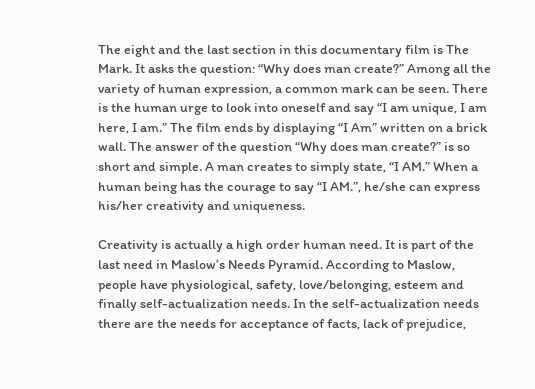The eight and the last section in this documentary film is The Mark. It asks the question: “Why does man create?” Among all the variety of human expression, a common mark can be seen. There is the human urge to look into oneself and say “I am unique, I am here, I am.” The film ends by displaying “I Am” written on a brick wall. The answer of the question “Why does man create?” is so short and simple. A man creates to simply state, “I AM.” When a human being has the courage to say “I AM.”, he/she can express his/her creativity and uniqueness.

Creativity is actually a high order human need. It is part of the last need in Maslow’s Needs Pyramid. According to Maslow, people have physiological, safety, love/belonging, esteem and finally self-actualization needs. In the self-actualization needs there are the needs for acceptance of facts, lack of prejudice,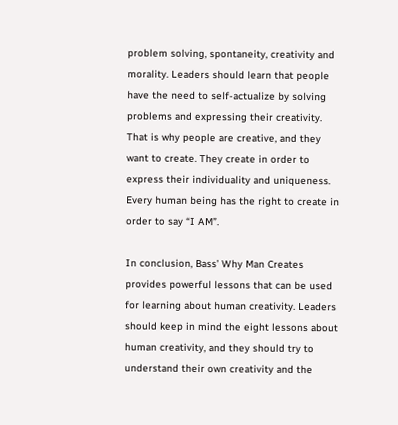problem solving, spontaneity, creativity and morality. Leaders should learn that people have the need to self-actualize by solving problems and expressing their creativity. That is why people are creative, and they want to create. They create in order to express their individuality and uniqueness. Every human being has the right to create in order to say “I AM”.

In conclusion, Bass’ Why Man Creates provides powerful lessons that can be used for learning about human creativity. Leaders should keep in mind the eight lessons about human creativity, and they should try to understand their own creativity and the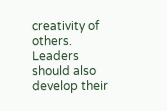creativity of others. Leaders should also develop their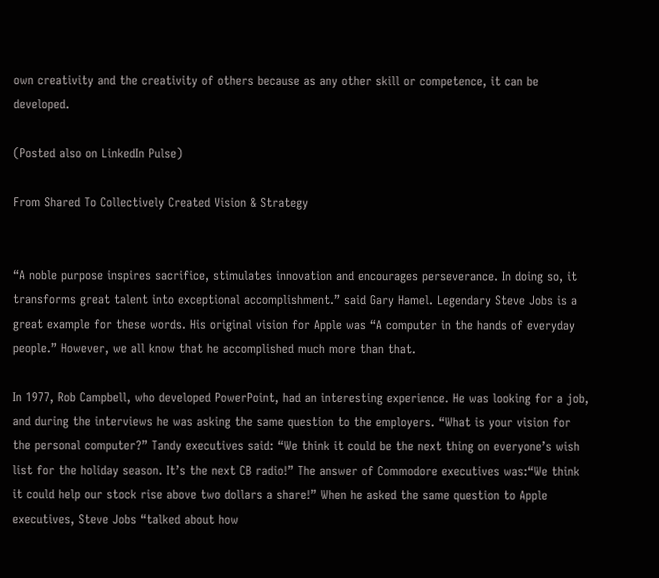own creativity and the creativity of others because as any other skill or competence, it can be developed.

(Posted also on LinkedIn Pulse)

From Shared To Collectively Created Vision & Strategy


“A noble purpose inspires sacrifice, stimulates innovation and encourages perseverance. In doing so, it transforms great talent into exceptional accomplishment.” said Gary Hamel. Legendary Steve Jobs is a great example for these words. His original vision for Apple was “A computer in the hands of everyday people.” However, we all know that he accomplished much more than that.

In 1977, Rob Campbell, who developed PowerPoint, had an interesting experience. He was looking for a job, and during the interviews he was asking the same question to the employers. “What is your vision for the personal computer?” Tandy executives said: “We think it could be the next thing on everyone’s wish list for the holiday season. It’s the next CB radio!” The answer of Commodore executives was:“We think it could help our stock rise above two dollars a share!” When he asked the same question to Apple executives, Steve Jobs “talked about how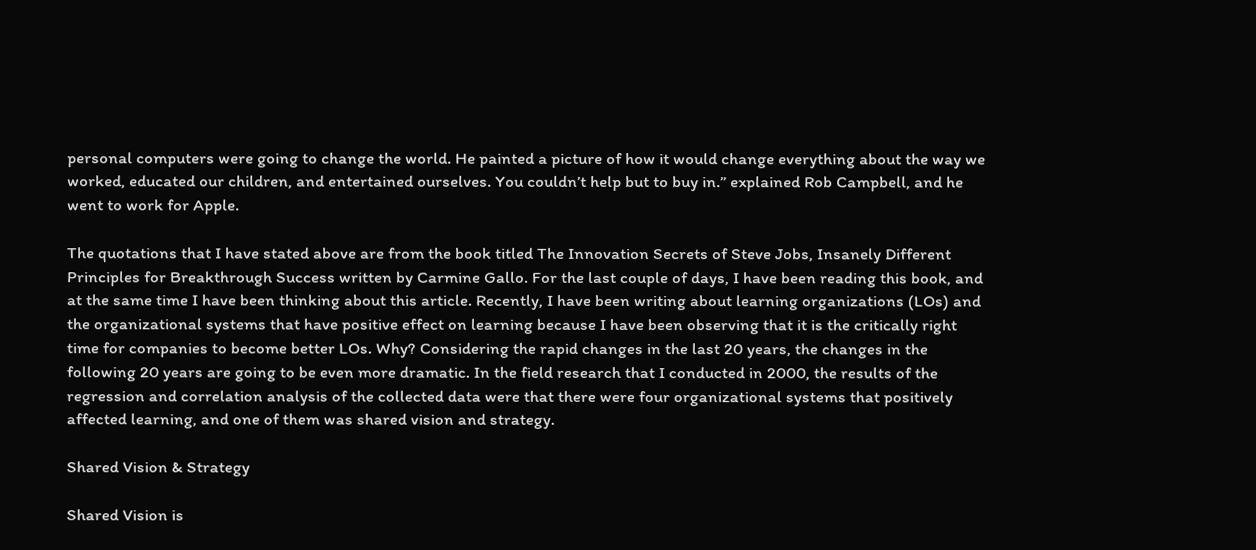personal computers were going to change the world. He painted a picture of how it would change everything about the way we worked, educated our children, and entertained ourselves. You couldn’t help but to buy in.” explained Rob Campbell, and he went to work for Apple.

The quotations that I have stated above are from the book titled The Innovation Secrets of Steve Jobs, Insanely Different Principles for Breakthrough Success written by Carmine Gallo. For the last couple of days, I have been reading this book, and at the same time I have been thinking about this article. Recently, I have been writing about learning organizations (LOs) and the organizational systems that have positive effect on learning because I have been observing that it is the critically right time for companies to become better LOs. Why? Considering the rapid changes in the last 20 years, the changes in the following 20 years are going to be even more dramatic. In the field research that I conducted in 2000, the results of the regression and correlation analysis of the collected data were that there were four organizational systems that positively affected learning, and one of them was shared vision and strategy.

Shared Vision & Strategy

Shared Vision is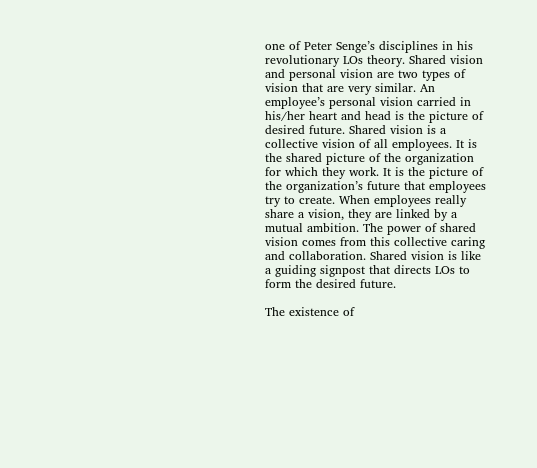one of Peter Senge’s disciplines in his revolutionary LOs theory. Shared vision and personal vision are two types of vision that are very similar. An employee’s personal vision carried in his/her heart and head is the picture of desired future. Shared vision is a collective vision of all employees. It is the shared picture of the organization for which they work. It is the picture of the organization’s future that employees try to create. When employees really share a vision, they are linked by a mutual ambition. The power of shared vision comes from this collective caring and collaboration. Shared vision is like a guiding signpost that directs LOs to form the desired future.

The existence of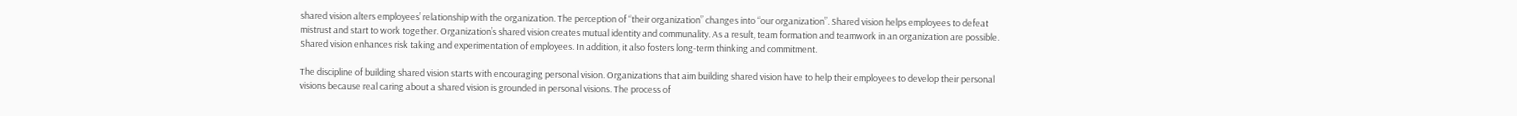shared vision alters employees’ relationship with the organization. The perception of “their organization” changes into “our organization”. Shared vision helps employees to defeat mistrust and start to work together. Organization’s shared vision creates mutual identity and communality. As a result, team formation and teamwork in an organization are possible. Shared vision enhances risk taking and experimentation of employees. In addition, it also fosters long-term thinking and commitment.

The discipline of building shared vision starts with encouraging personal vision. Organizations that aim building shared vision have to help their employees to develop their personal visions because real caring about a shared vision is grounded in personal visions. The process of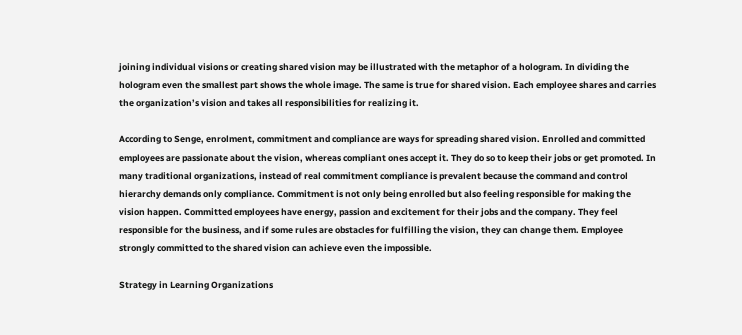joining individual visions or creating shared vision may be illustrated with the metaphor of a hologram. In dividing the hologram even the smallest part shows the whole image. The same is true for shared vision. Each employee shares and carries the organization’s vision and takes all responsibilities for realizing it.

According to Senge, enrolment, commitment and compliance are ways for spreading shared vision. Enrolled and committed employees are passionate about the vision, whereas compliant ones accept it. They do so to keep their jobs or get promoted. In many traditional organizations, instead of real commitment compliance is prevalent because the command and control hierarchy demands only compliance. Commitment is not only being enrolled but also feeling responsible for making the vision happen. Committed employees have energy, passion and excitement for their jobs and the company. They feel responsible for the business, and if some rules are obstacles for fulfilling the vision, they can change them. Employee strongly committed to the shared vision can achieve even the impossible.

Strategy in Learning Organizations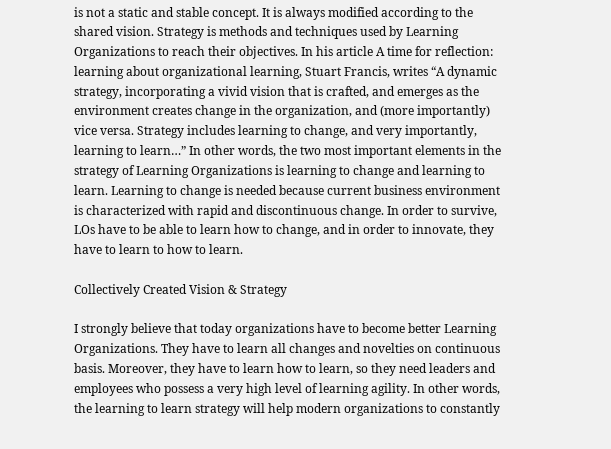is not a static and stable concept. It is always modified according to the shared vision. Strategy is methods and techniques used by Learning Organizations to reach their objectives. In his article A time for reflection: learning about organizational learning, Stuart Francis, writes “A dynamic strategy, incorporating a vivid vision that is crafted, and emerges as the environment creates change in the organization, and (more importantly) vice versa. Strategy includes learning to change, and very importantly, learning to learn…” In other words, the two most important elements in the strategy of Learning Organizations is learning to change and learning to learn. Learning to change is needed because current business environment is characterized with rapid and discontinuous change. In order to survive, LOs have to be able to learn how to change, and in order to innovate, they have to learn to how to learn.

Collectively Created Vision & Strategy

I strongly believe that today organizations have to become better Learning Organizations. They have to learn all changes and novelties on continuous basis. Moreover, they have to learn how to learn, so they need leaders and employees who possess a very high level of learning agility. In other words, the learning to learn strategy will help modern organizations to constantly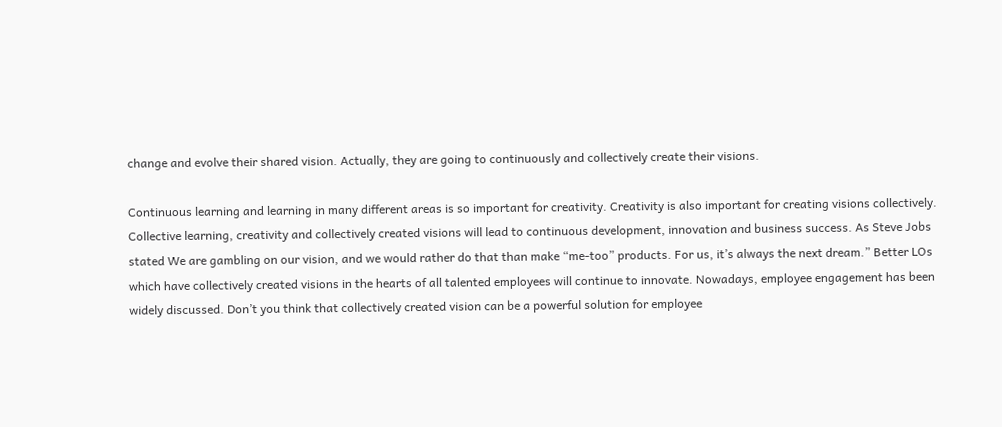change and evolve their shared vision. Actually, they are going to continuously and collectively create their visions.

Continuous learning and learning in many different areas is so important for creativity. Creativity is also important for creating visions collectively. Collective learning, creativity and collectively created visions will lead to continuous development, innovation and business success. As Steve Jobs stated We are gambling on our vision, and we would rather do that than make “me-too” products. For us, it’s always the next dream.” Better LOs which have collectively created visions in the hearts of all talented employees will continue to innovate. Nowadays, employee engagement has been widely discussed. Don’t you think that collectively created vision can be a powerful solution for employee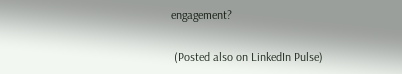engagement?

 (Posted also on LinkedIn Pulse)